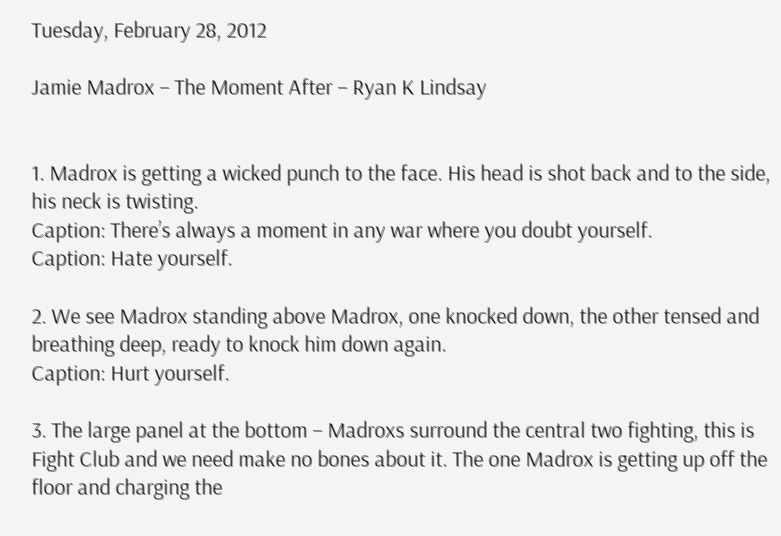Tuesday, February 28, 2012

Jamie Madrox – The Moment After – Ryan K Lindsay


1. Madrox is getting a wicked punch to the face. His head is shot back and to the side, his neck is twisting.
Caption: There’s always a moment in any war where you doubt yourself.
Caption: Hate yourself.

2. We see Madrox standing above Madrox, one knocked down, the other tensed and breathing deep, ready to knock him down again.
Caption: Hurt yourself.

3. The large panel at the bottom – Madroxs surround the central two fighting, this is Fight Club and we need make no bones about it. The one Madrox is getting up off the floor and charging the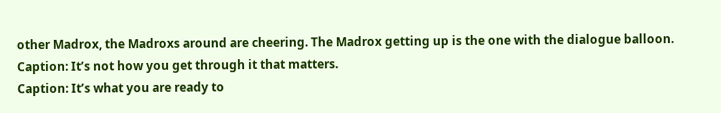other Madrox, the Madroxs around are cheering. The Madrox getting up is the one with the dialogue balloon.
Caption: It’s not how you get through it that matters.
Caption: It’s what you are ready to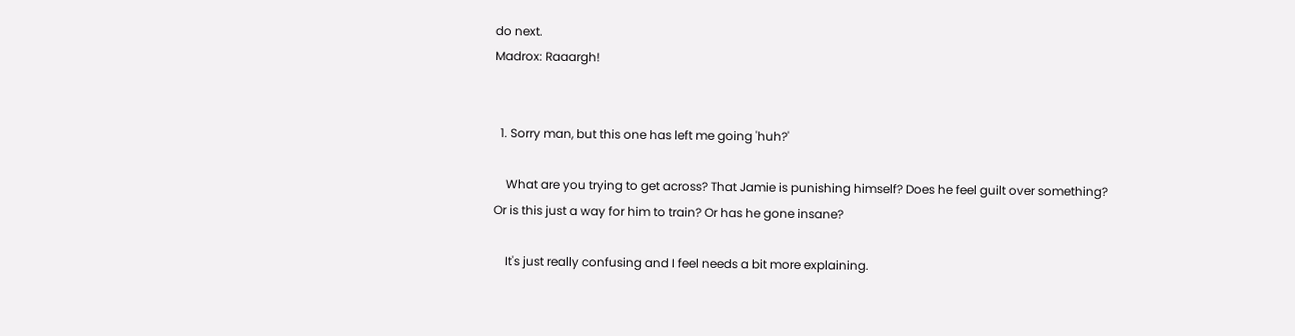do next.
Madrox: Raaargh!


  1. Sorry man, but this one has left me going 'huh?'

    What are you trying to get across? That Jamie is punishing himself? Does he feel guilt over something? Or is this just a way for him to train? Or has he gone insane?

    It's just really confusing and I feel needs a bit more explaining.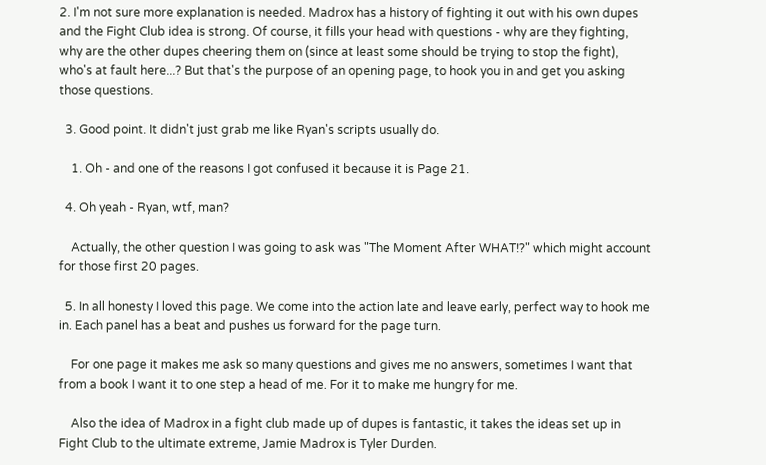2. I'm not sure more explanation is needed. Madrox has a history of fighting it out with his own dupes and the Fight Club idea is strong. Of course, it fills your head with questions - why are they fighting, why are the other dupes cheering them on (since at least some should be trying to stop the fight), who's at fault here...? But that's the purpose of an opening page, to hook you in and get you asking those questions.

  3. Good point. It didn't just grab me like Ryan's scripts usually do.

    1. Oh - and one of the reasons I got confused it because it is Page 21.

  4. Oh yeah - Ryan, wtf, man?

    Actually, the other question I was going to ask was "The Moment After WHAT!?" which might account for those first 20 pages.

  5. In all honesty I loved this page. We come into the action late and leave early, perfect way to hook me in. Each panel has a beat and pushes us forward for the page turn.

    For one page it makes me ask so many questions and gives me no answers, sometimes I want that from a book I want it to one step a head of me. For it to make me hungry for me.

    Also the idea of Madrox in a fight club made up of dupes is fantastic, it takes the ideas set up in Fight Club to the ultimate extreme, Jamie Madrox is Tyler Durden.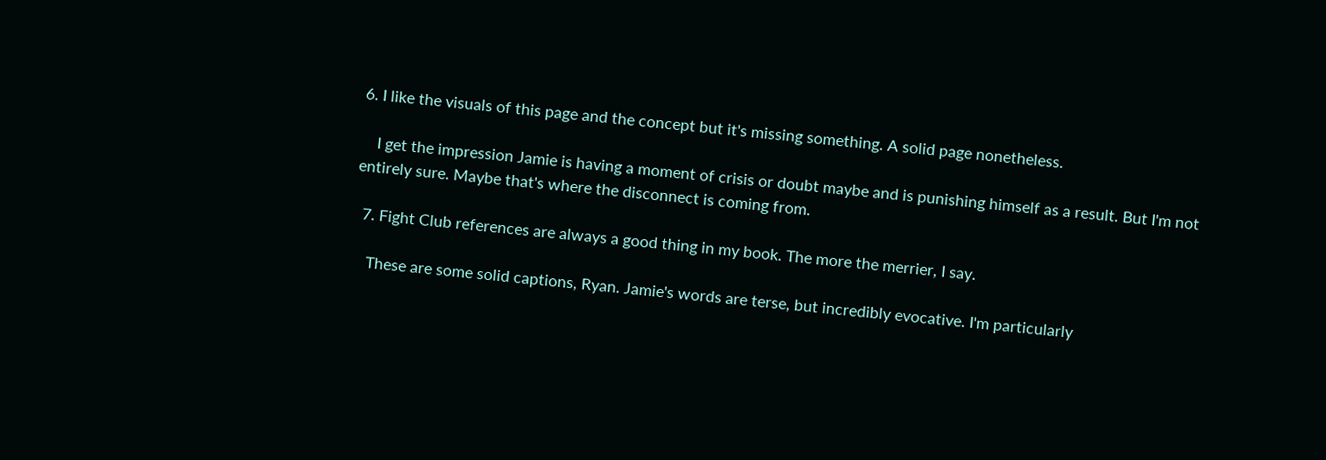6. I like the visuals of this page and the concept but it's missing something. A solid page nonetheless.

    I get the impression Jamie is having a moment of crisis or doubt maybe and is punishing himself as a result. But I'm not entirely sure. Maybe that's where the disconnect is coming from.

  7. Fight Club references are always a good thing in my book. The more the merrier, I say.

    These are some solid captions, Ryan. Jamie's words are terse, but incredibly evocative. I'm particularly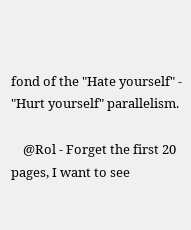fond of the "Hate yourself" - "Hurt yourself" parallelism.

    @Rol - Forget the first 20 pages, I want to see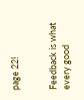page 22!


Feedback is what every good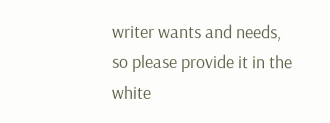writer wants and needs, so please provide it in the white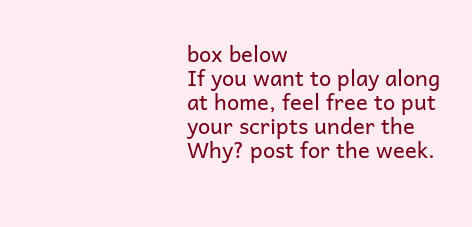box below
If you want to play along at home, feel free to put your scripts under the Why? post for the week.